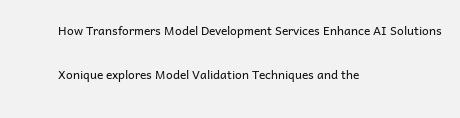How Transformers Model Development Services Enhance AI Solutions

Xonique explores Model Validation Techniques and the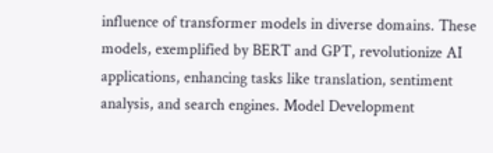influence of transformer models in diverse domains. These models, exemplified by BERT and GPT, revolutionize AI applications, enhancing tasks like translation, sentiment analysis, and search engines. Model Development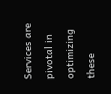Services are pivotal in optimizing these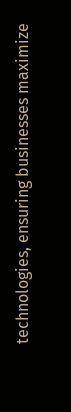technologies, ensuring businesses maximize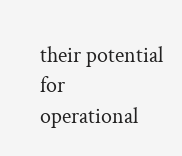their potential for operational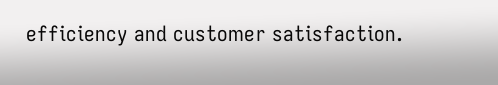efficiency and customer satisfaction.